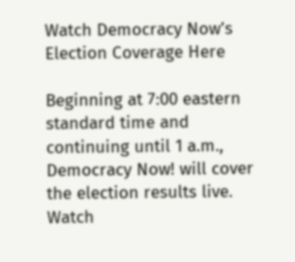Watch Democracy Now’s Election Coverage Here

Beginning at 7:00 eastern standard time and continuing until 1 a.m., Democracy Now! will cover the election results live. Watch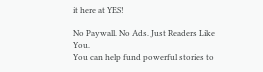it here at YES!

No Paywall. No Ads. Just Readers Like You.
You can help fund powerful stories to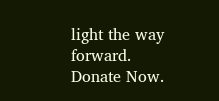light the way forward.
Donate Now.